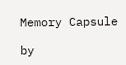Memory Capsule

by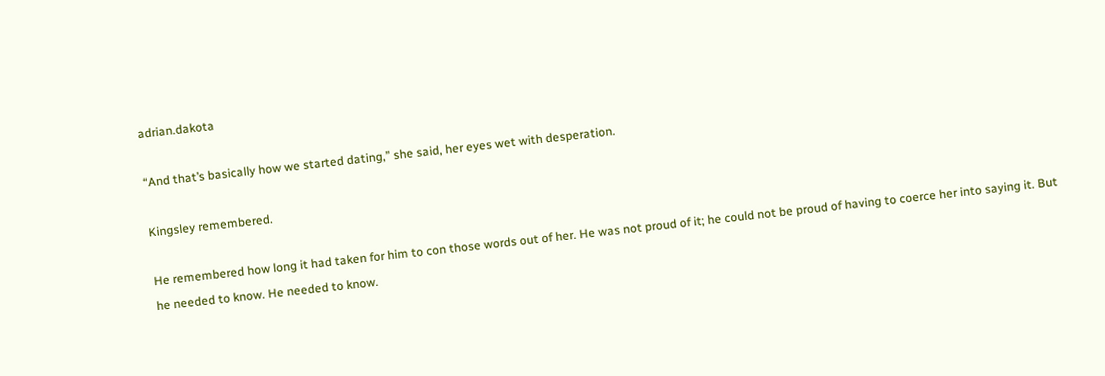adrian.dakota

“And that’s basically how we started dating,” she said, her eyes wet with desperation.

Kingsley remembered.

He remembered how long it had taken for him to con those words out of her. He was not proud of it; he could not be proud of having to coerce her into saying it. But he needed to know. He needed to know.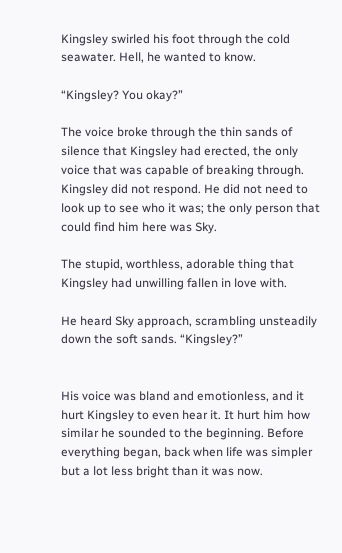Kingsley swirled his foot through the cold seawater. Hell, he wanted to know.

“Kingsley? You okay?”

The voice broke through the thin sands of silence that Kingsley had erected, the only voice that was capable of breaking through. Kingsley did not respond. He did not need to look up to see who it was; the only person that could find him here was Sky.

The stupid, worthless, adorable thing that Kingsley had unwilling fallen in love with.

He heard Sky approach, scrambling unsteadily down the soft sands. “Kingsley?”


His voice was bland and emotionless, and it hurt Kingsley to even hear it. It hurt him how similar he sounded to the beginning. Before everything began, back when life was simpler but a lot less bright than it was now.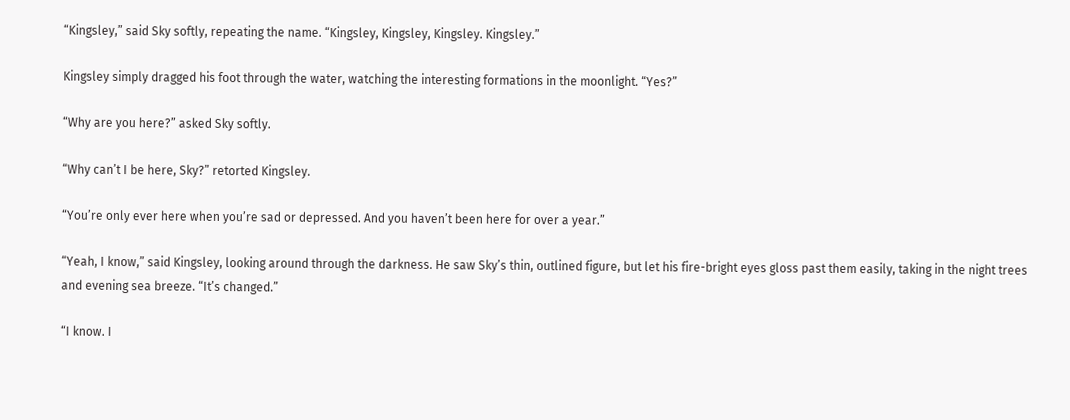“Kingsley,” said Sky softly, repeating the name. “Kingsley, Kingsley, Kingsley. Kingsley.”

Kingsley simply dragged his foot through the water, watching the interesting formations in the moonlight. “Yes?”

“Why are you here?” asked Sky softly.

“Why can’t I be here, Sky?” retorted Kingsley.

“You’re only ever here when you’re sad or depressed. And you haven’t been here for over a year.”

“Yeah, I know,” said Kingsley, looking around through the darkness. He saw Sky’s thin, outlined figure, but let his fire-bright eyes gloss past them easily, taking in the night trees and evening sea breeze. “It’s changed.”

“I know. I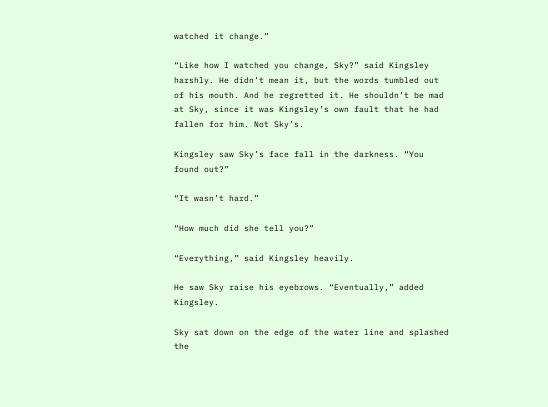watched it change.”

“Like how I watched you change, Sky?” said Kingsley harshly. He didn’t mean it, but the words tumbled out of his mouth. And he regretted it. He shouldn’t be mad at Sky, since it was Kingsley’s own fault that he had fallen for him. Not Sky’s.

Kingsley saw Sky’s face fall in the darkness. “You found out?”

“It wasn’t hard.”

“How much did she tell you?”

“Everything,” said Kingsley heavily.

He saw Sky raise his eyebrows. “Eventually,” added Kingsley.

Sky sat down on the edge of the water line and splashed the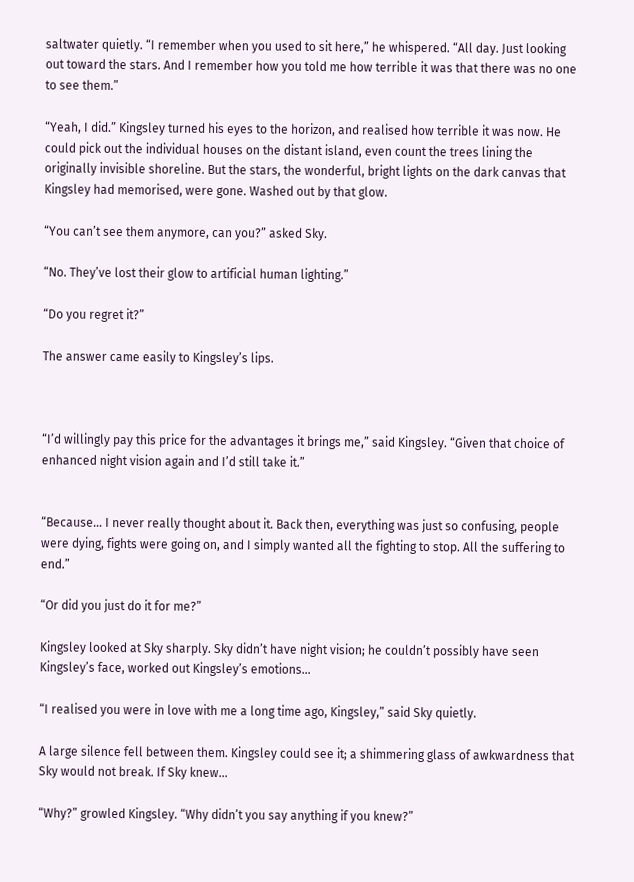saltwater quietly. “I remember when you used to sit here,” he whispered. “All day. Just looking out toward the stars. And I remember how you told me how terrible it was that there was no one to see them.”

“Yeah, I did.” Kingsley turned his eyes to the horizon, and realised how terrible it was now. He could pick out the individual houses on the distant island, even count the trees lining the originally invisible shoreline. But the stars, the wonderful, bright lights on the dark canvas that Kingsley had memorised, were gone. Washed out by that glow.

“You can’t see them anymore, can you?” asked Sky.

“No. They’ve lost their glow to artificial human lighting.”

“Do you regret it?”

The answer came easily to Kingsley’s lips.



“I’d willingly pay this price for the advantages it brings me,” said Kingsley. “Given that choice of enhanced night vision again and I’d still take it.”


“Because… I never really thought about it. Back then, everything was just so confusing, people were dying, fights were going on, and I simply wanted all the fighting to stop. All the suffering to end.”

“Or did you just do it for me?”

Kingsley looked at Sky sharply. Sky didn’t have night vision; he couldn’t possibly have seen Kingsley’s face, worked out Kingsley’s emotions…

“I realised you were in love with me a long time ago, Kingsley,” said Sky quietly.

A large silence fell between them. Kingsley could see it; a shimmering glass of awkwardness that Sky would not break. If Sky knew…

“Why?” growled Kingsley. “Why didn’t you say anything if you knew?”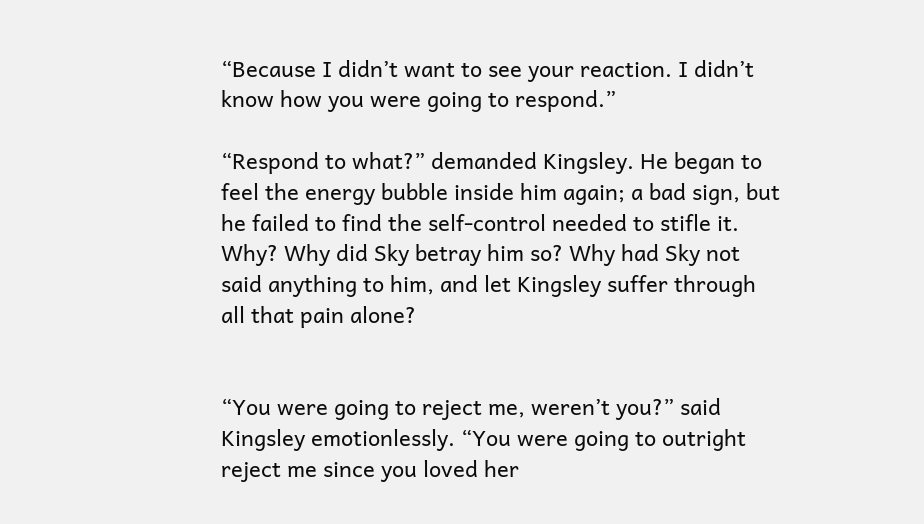“Because I didn’t want to see your reaction. I didn’t know how you were going to respond.”

“Respond to what?” demanded Kingsley. He began to feel the energy bubble inside him again; a bad sign, but he failed to find the self-control needed to stifle it. Why? Why did Sky betray him so? Why had Sky not said anything to him, and let Kingsley suffer through all that pain alone?


“You were going to reject me, weren’t you?” said Kingsley emotionlessly. “You were going to outright reject me since you loved her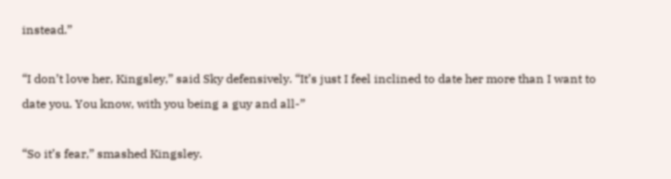instead.”

“I don’t love her, Kingsley,” said Sky defensively. “It’s just I feel inclined to date her more than I want to date you. You know, with you being a guy and all-”

“So it’s fear,” smashed Kingsley.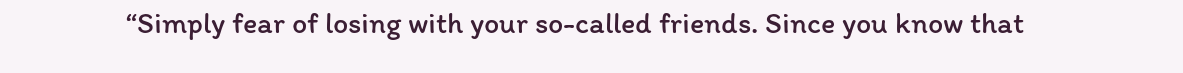“Simply fear of losing with your so-called friends. Since you know that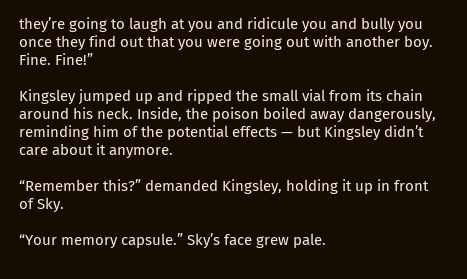they’re going to laugh at you and ridicule you and bully you once they find out that you were going out with another boy. Fine. Fine!”

Kingsley jumped up and ripped the small vial from its chain around his neck. Inside, the poison boiled away dangerously, reminding him of the potential effects — but Kingsley didn’t care about it anymore.

“Remember this?” demanded Kingsley, holding it up in front of Sky.

“Your memory capsule.” Sky’s face grew pale.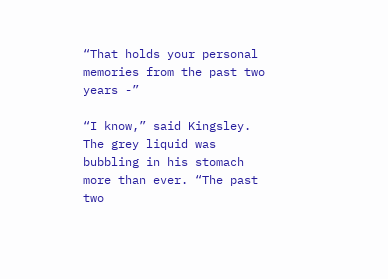“That holds your personal memories from the past two years -”

“I know,” said Kingsley. The grey liquid was bubbling in his stomach more than ever. “The past two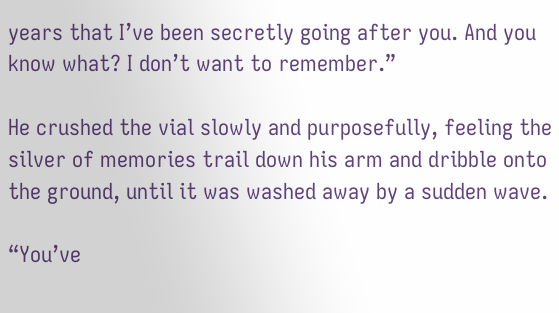years that I’ve been secretly going after you. And you know what? I don’t want to remember.”

He crushed the vial slowly and purposefully, feeling the silver of memories trail down his arm and dribble onto the ground, until it was washed away by a sudden wave.

“You’ve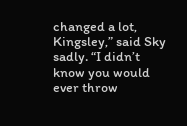changed a lot, Kingsley,” said Sky sadly. “I didn’t know you would ever throw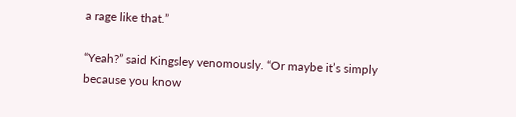a rage like that.”

“Yeah?” said Kingsley venomously. “Or maybe it’s simply because you know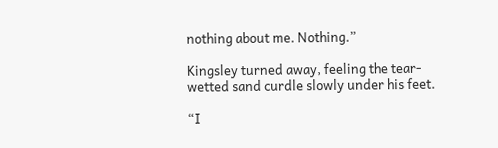nothing about me. Nothing.”

Kingsley turned away, feeling the tear-wetted sand curdle slowly under his feet.

“I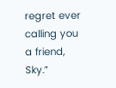regret ever calling you a friend, Sky.”